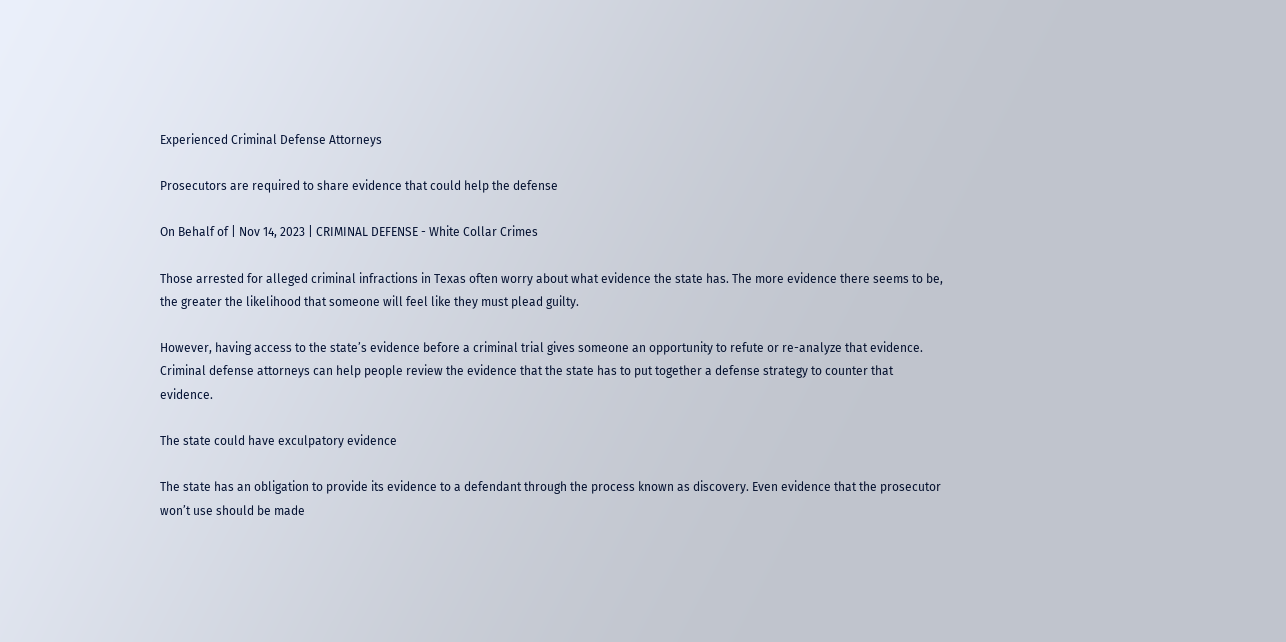Experienced Criminal Defense Attorneys

Prosecutors are required to share evidence that could help the defense

On Behalf of | Nov 14, 2023 | CRIMINAL DEFENSE - White Collar Crimes

Those arrested for alleged criminal infractions in Texas often worry about what evidence the state has. The more evidence there seems to be, the greater the likelihood that someone will feel like they must plead guilty.

However, having access to the state’s evidence before a criminal trial gives someone an opportunity to refute or re-analyze that evidence. Criminal defense attorneys can help people review the evidence that the state has to put together a defense strategy to counter that evidence.

The state could have exculpatory evidence

The state has an obligation to provide its evidence to a defendant through the process known as discovery. Even evidence that the prosecutor won’t use should be made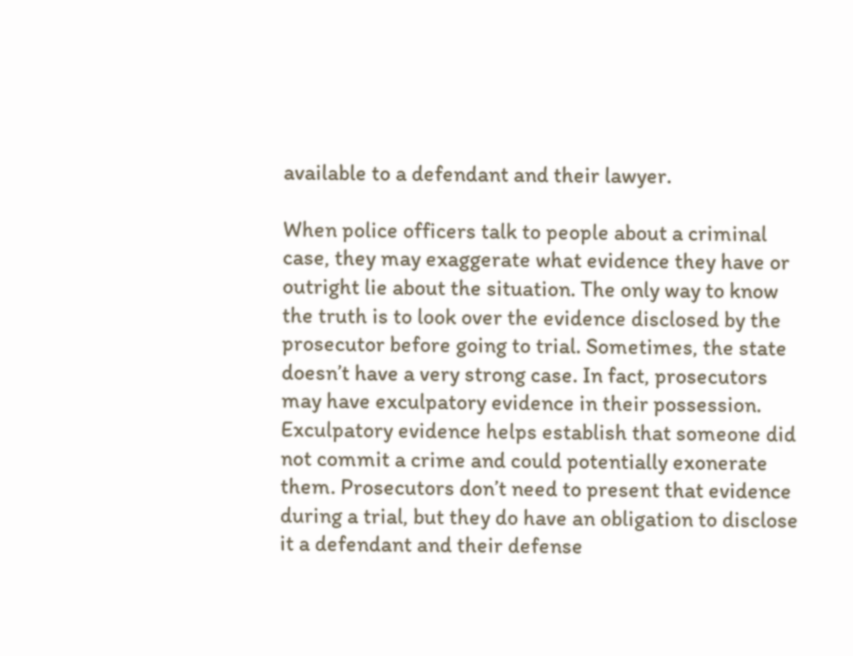available to a defendant and their lawyer.

When police officers talk to people about a criminal case, they may exaggerate what evidence they have or outright lie about the situation. The only way to know the truth is to look over the evidence disclosed by the prosecutor before going to trial. Sometimes, the state doesn’t have a very strong case. In fact, prosecutors may have exculpatory evidence in their possession. Exculpatory evidence helps establish that someone did not commit a crime and could potentially exonerate them. Prosecutors don’t need to present that evidence during a trial, but they do have an obligation to disclose it a defendant and their defense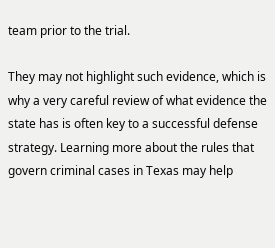team prior to the trial.

They may not highlight such evidence, which is why a very careful review of what evidence the state has is often key to a successful defense strategy. Learning more about the rules that govern criminal cases in Texas may help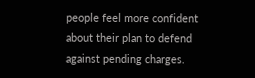people feel more confident about their plan to defend against pending charges.